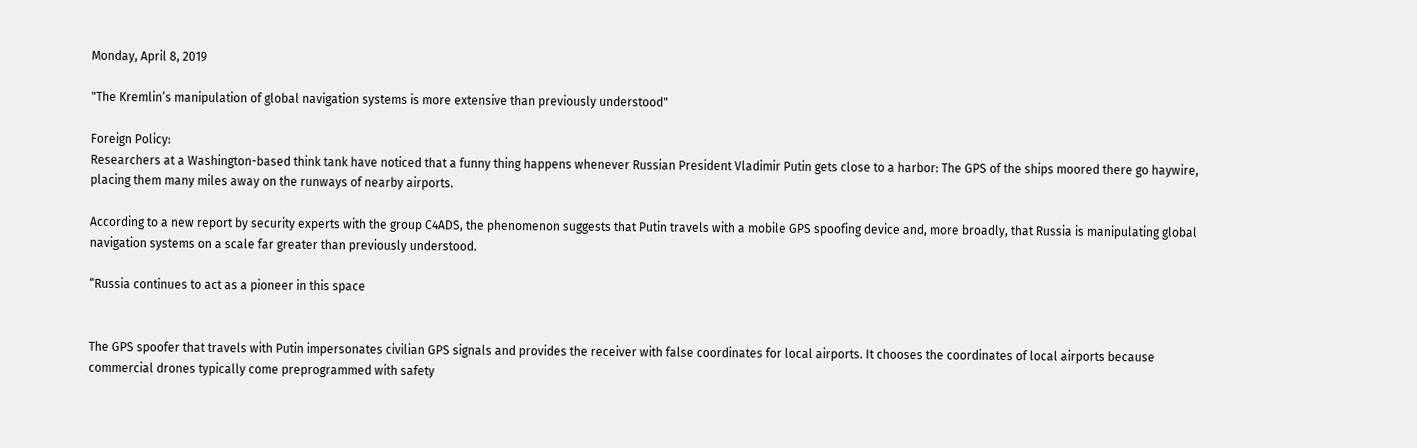Monday, April 8, 2019

"The Kremlin’s manipulation of global navigation systems is more extensive than previously understood"

Foreign Policy:
Researchers at a Washington-based think tank have noticed that a funny thing happens whenever Russian President Vladimir Putin gets close to a harbor: The GPS of the ships moored there go haywire, placing them many miles away on the runways of nearby airports.

According to a new report by security experts with the group C4ADS, the phenomenon suggests that Putin travels with a mobile GPS spoofing device and, more broadly, that Russia is manipulating global navigation systems on a scale far greater than previously understood.

“Russia continues to act as a pioneer in this space


The GPS spoofer that travels with Putin impersonates civilian GPS signals and provides the receiver with false coordinates for local airports. It chooses the coordinates of local airports because commercial drones typically come preprogrammed with safety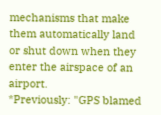mechanisms that make them automatically land or shut down when they enter the airspace of an airport.
*Previously: "GPS blamed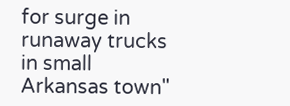for surge in runaway trucks in small Arkansas town"